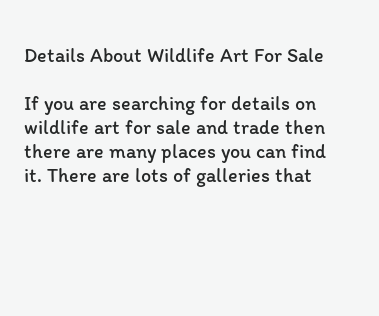Details About Wildlife Art For Sale

If you are searching for details on wildlife art for sale and trade then there are many places you can find it. There are lots of galleries that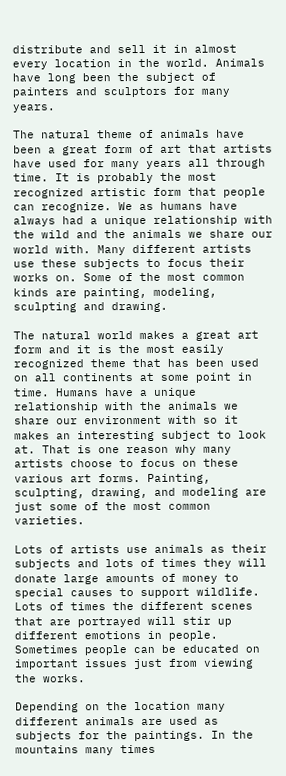distribute and sell it in almost every location in the world. Animals have long been the subject of painters and sculptors for many years.

The natural theme of animals have been a great form of art that artists have used for many years all through time. It is probably the most recognized artistic form that people can recognize. We as humans have always had a unique relationship with the wild and the animals we share our world with. Many different artists use these subjects to focus their works on. Some of the most common kinds are painting, modeling, sculpting and drawing.

The natural world makes a great art form and it is the most easily recognized theme that has been used on all continents at some point in time. Humans have a unique relationship with the animals we share our environment with so it makes an interesting subject to look at. That is one reason why many artists choose to focus on these various art forms. Painting, sculpting, drawing, and modeling are just some of the most common varieties.

Lots of artists use animals as their subjects and lots of times they will donate large amounts of money to special causes to support wildlife. Lots of times the different scenes that are portrayed will stir up different emotions in people. Sometimes people can be educated on important issues just from viewing the works.

Depending on the location many different animals are used as subjects for the paintings. In the mountains many times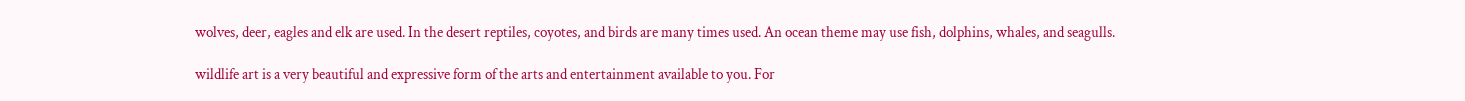wolves, deer, eagles and elk are used. In the desert reptiles, coyotes, and birds are many times used. An ocean theme may use fish, dolphins, whales, and seagulls.

wildlife art is a very beautiful and expressive form of the arts and entertainment available to you. For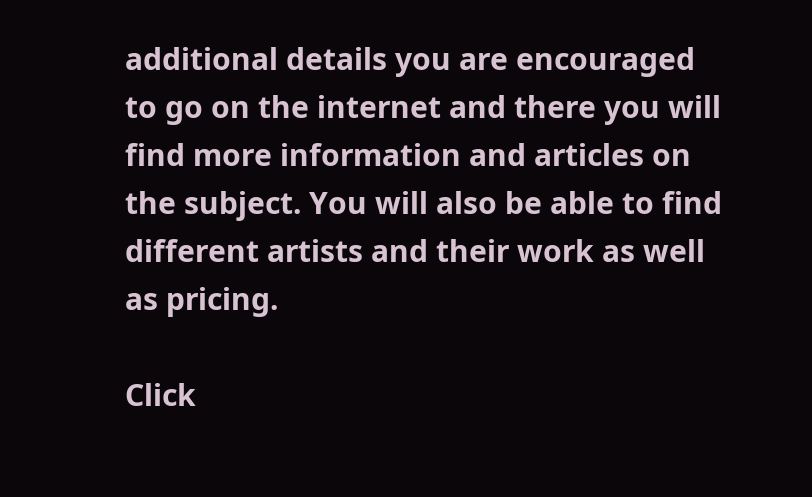additional details you are encouraged to go on the internet and there you will find more information and articles on the subject. You will also be able to find different artists and their work as well as pricing.

Click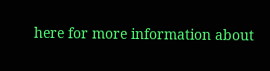here for more information about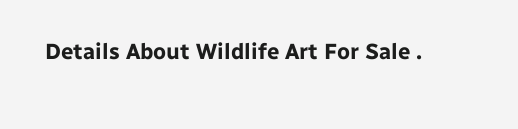Details About Wildlife Art For Sale .